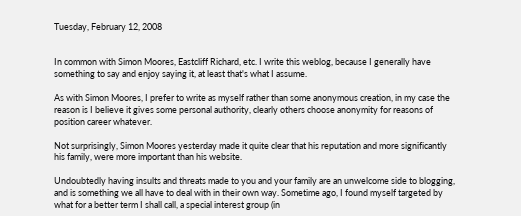Tuesday, February 12, 2008


In common with Simon Moores, Eastcliff Richard, etc. I write this weblog, because I generally have something to say and enjoy saying it, at least that's what I assume.

As with Simon Moores, I prefer to write as myself rather than some anonymous creation, in my case the reason is I believe it gives some personal authority, clearly others choose anonymity for reasons of position career whatever.

Not surprisingly, Simon Moores yesterday made it quite clear that his reputation and more significantly his family, were more important than his website.

Undoubtedly having insults and threats made to you and your family are an unwelcome side to blogging, and is something we all have to deal with in their own way. Sometime ago, I found myself targeted by what for a better term I shall call, a special interest group (in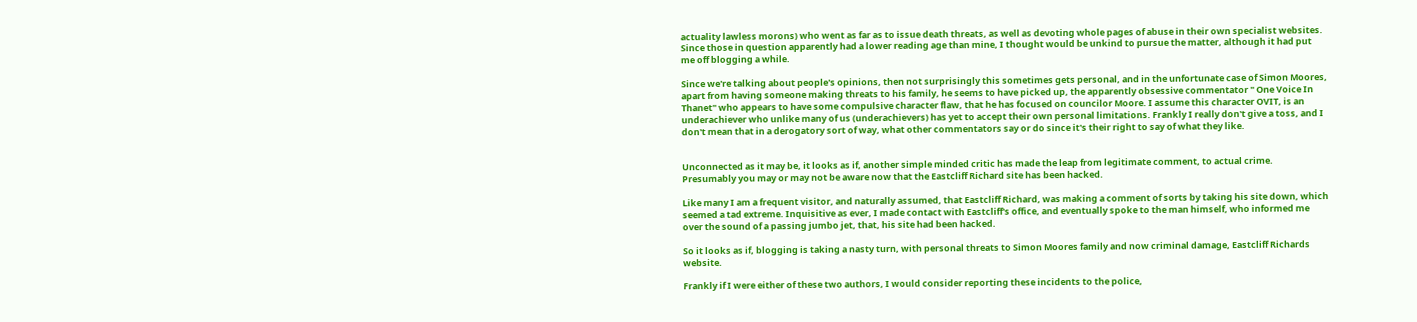actuality lawless morons) who went as far as to issue death threats, as well as devoting whole pages of abuse in their own specialist websites. Since those in question apparently had a lower reading age than mine, I thought would be unkind to pursue the matter, although it had put me off blogging a while.

Since we're talking about people's opinions, then not surprisingly this sometimes gets personal, and in the unfortunate case of Simon Moores, apart from having someone making threats to his family, he seems to have picked up, the apparently obsessive commentator " One Voice In Thanet" who appears to have some compulsive character flaw, that he has focused on councilor Moore. I assume this character OVIT, is an underachiever who unlike many of us (underachievers) has yet to accept their own personal limitations. Frankly I really don't give a toss, and I don't mean that in a derogatory sort of way, what other commentators say or do since it's their right to say of what they like.


Unconnected as it may be, it looks as if, another simple minded critic has made the leap from legitimate comment, to actual crime. Presumably you may or may not be aware now that the Eastcliff Richard site has been hacked.

Like many I am a frequent visitor, and naturally assumed, that Eastcliff Richard, was making a comment of sorts by taking his site down, which seemed a tad extreme. Inquisitive as ever, I made contact with Eastcliff's office, and eventually spoke to the man himself, who informed me over the sound of a passing jumbo jet, that, his site had been hacked.

So it looks as if, blogging is taking a nasty turn, with personal threats to Simon Moores family and now criminal damage, Eastcliff Richards website.

Frankly if I were either of these two authors, I would consider reporting these incidents to the police,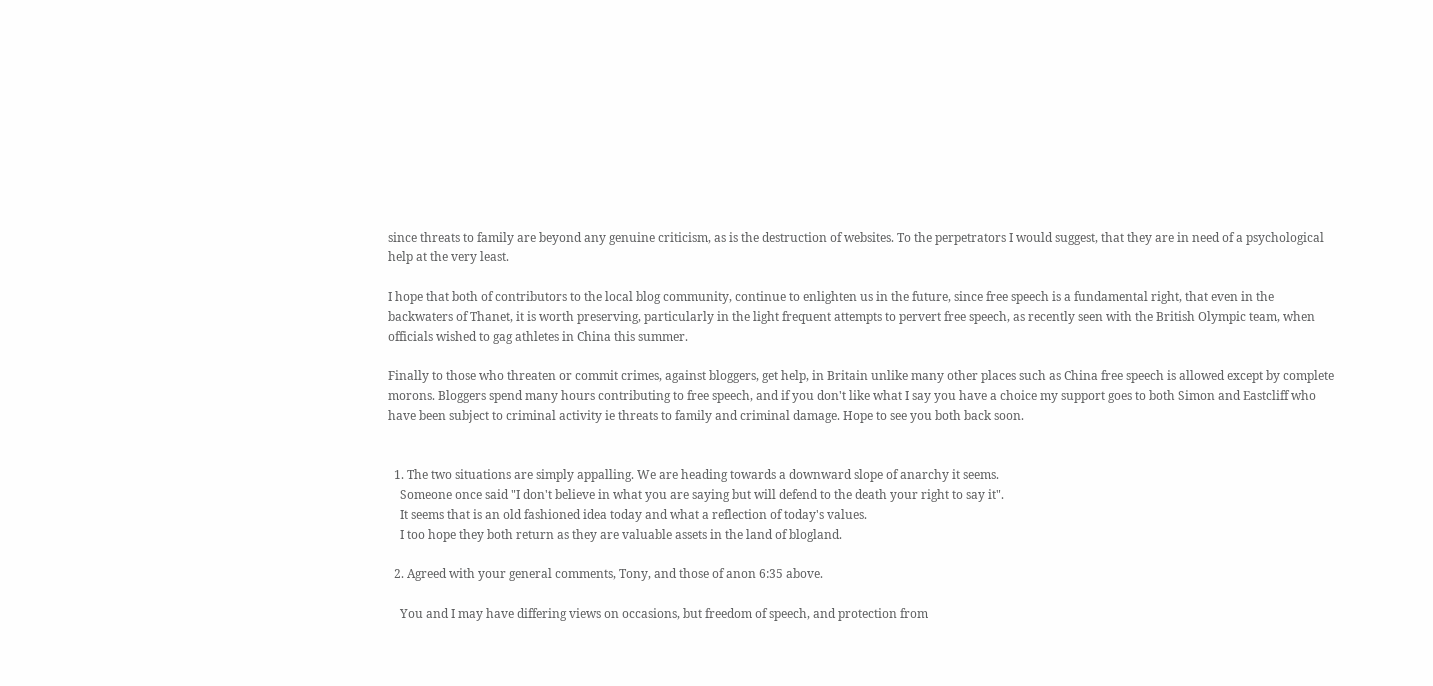since threats to family are beyond any genuine criticism, as is the destruction of websites. To the perpetrators I would suggest, that they are in need of a psychological help at the very least.

I hope that both of contributors to the local blog community, continue to enlighten us in the future, since free speech is a fundamental right, that even in the backwaters of Thanet, it is worth preserving, particularly in the light frequent attempts to pervert free speech, as recently seen with the British Olympic team, when officials wished to gag athletes in China this summer.

Finally to those who threaten or commit crimes, against bloggers, get help, in Britain unlike many other places such as China free speech is allowed except by complete morons. Bloggers spend many hours contributing to free speech, and if you don't like what I say you have a choice my support goes to both Simon and Eastcliff who have been subject to criminal activity ie threats to family and criminal damage. Hope to see you both back soon.


  1. The two situations are simply appalling. We are heading towards a downward slope of anarchy it seems.
    Someone once said "I don't believe in what you are saying but will defend to the death your right to say it".
    It seems that is an old fashioned idea today and what a reflection of today's values.
    I too hope they both return as they are valuable assets in the land of blogland.

  2. Agreed with your general comments, Tony, and those of anon 6:35 above.

    You and I may have differing views on occasions, but freedom of speech, and protection from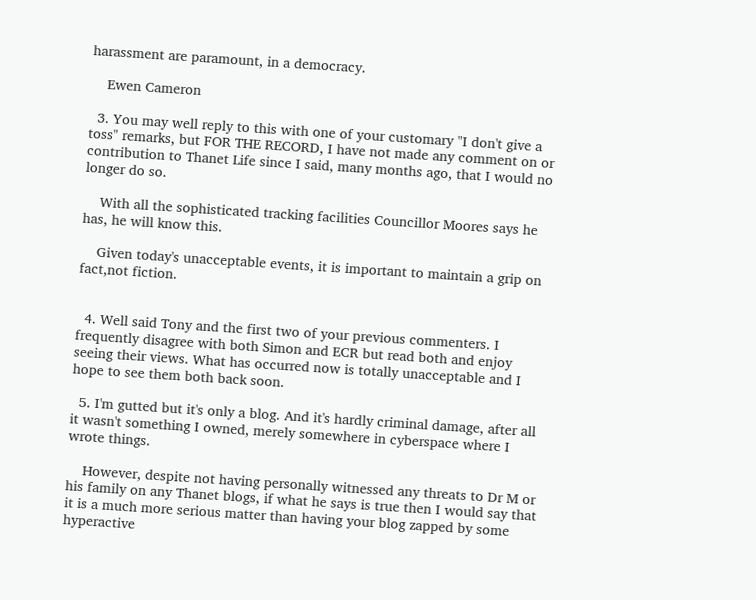harassment are paramount, in a democracy.

    Ewen Cameron

  3. You may well reply to this with one of your customary "I don't give a toss" remarks, but FOR THE RECORD, I have not made any comment on or contribution to Thanet Life since I said, many months ago, that I would no longer do so.

    With all the sophisticated tracking facilities Councillor Moores says he has, he will know this.

    Given today's unacceptable events, it is important to maintain a grip on fact,not fiction.


  4. Well said Tony and the first two of your previous commenters. I frequently disagree with both Simon and ECR but read both and enjoy seeing their views. What has occurred now is totally unacceptable and I hope to see them both back soon.

  5. I'm gutted but it's only a blog. And it's hardly criminal damage, after all it wasn't something I owned, merely somewhere in cyberspace where I wrote things.

    However, despite not having personally witnessed any threats to Dr M or his family on any Thanet blogs, if what he says is true then I would say that it is a much more serious matter than having your blog zapped by some hyperactive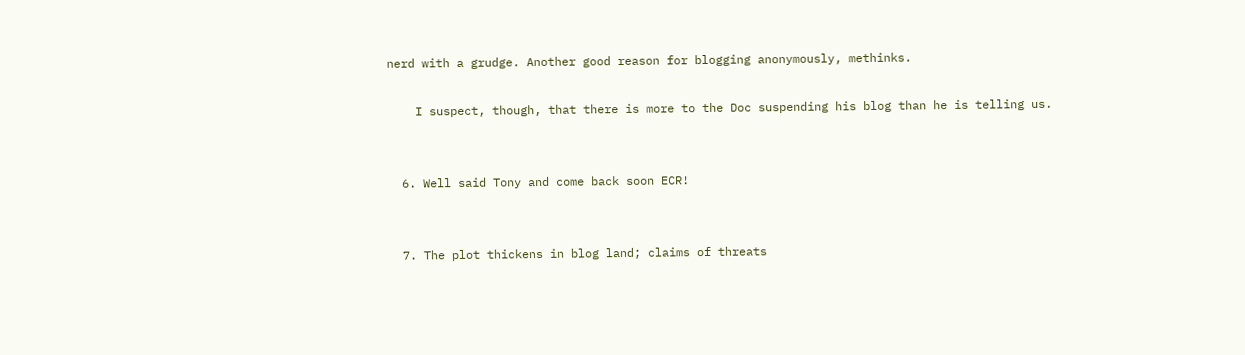nerd with a grudge. Another good reason for blogging anonymously, methinks.

    I suspect, though, that there is more to the Doc suspending his blog than he is telling us.


  6. Well said Tony and come back soon ECR!


  7. The plot thickens in blog land; claims of threats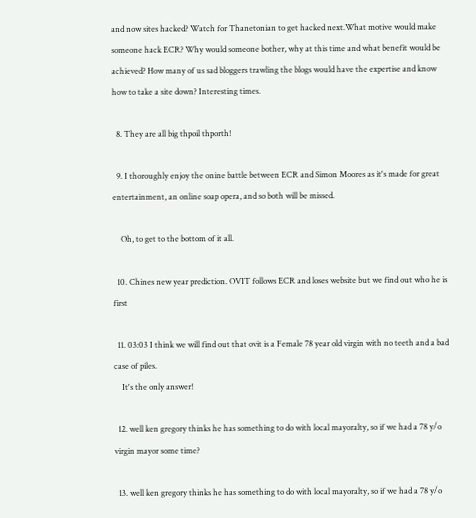and now sites hacked? Watch for Thanetonian to get hacked next.What motive would make someone hack ECR? Why would someone bother, why at this time and what benefit would be achieved? How many of us sad bloggers trawling the blogs would have the expertise and know how to take a site down? Interesting times.

  8. They are all big thpoil thporth!

  9. I thoroughly enjoy the onine battle between ECR and Simon Moores as it's made for great entertainment, an online soap opera, and so both will be missed.

    Oh, to get to the bottom of it all.

  10. Chines new year prediction. OVIT follows ECR and loses website but we find out who he is first

  11. 03:03 I think we will find out that ovit is a Female 78 year old virgin with no teeth and a bad case of piles.
    It's the only answer!

  12. well ken gregory thinks he has something to do with local mayoralty, so if we had a 78 y/o virgin mayor some time?

  13. well ken gregory thinks he has something to do with local mayoralty, so if we had a 78 y/o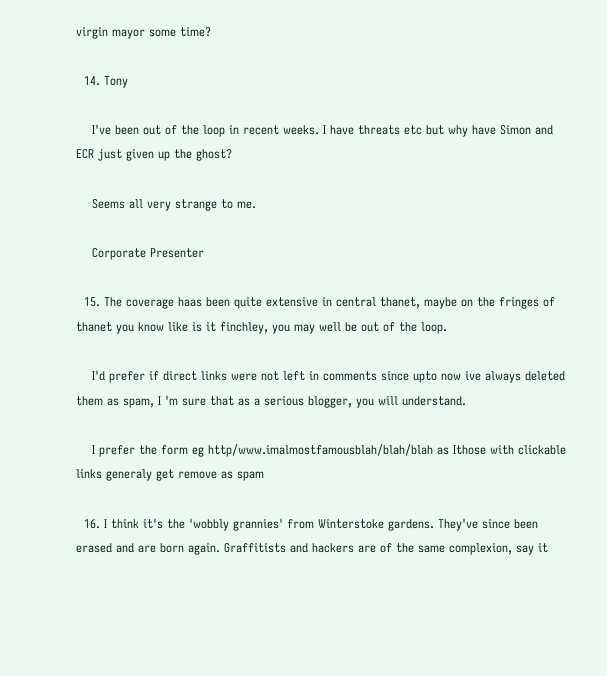virgin mayor some time?

  14. Tony

    I've been out of the loop in recent weeks. I have threats etc but why have Simon and ECR just given up the ghost?

    Seems all very strange to me.

    Corporate Presenter

  15. The coverage haas been quite extensive in central thanet, maybe on the fringes of thanet you know like is it finchley, you may well be out of the loop.

    I'd prefer if direct links were not left in comments since upto now ive always deleted them as spam, I 'm sure that as a serious blogger, you will understand.

    I prefer the form eg http/www.imalmostfamousblah/blah/blah as Ithose with clickable links generaly get remove as spam

  16. I think it's the 'wobbly grannies' from Winterstoke gardens. They've since been erased and are born again. Graffitists and hackers are of the same complexion, say it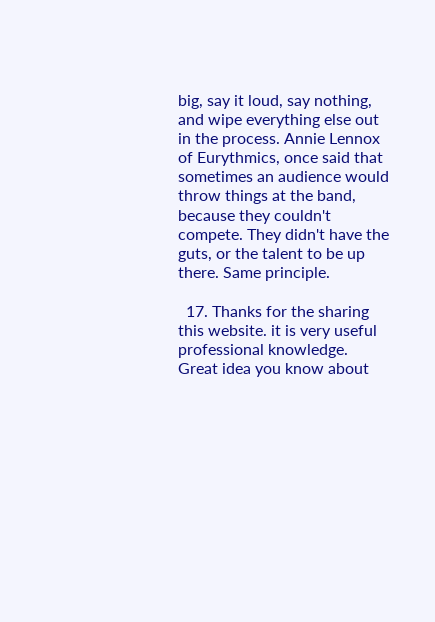big, say it loud, say nothing, and wipe everything else out in the process. Annie Lennox of Eurythmics, once said that sometimes an audience would throw things at the band, because they couldn't compete. They didn't have the guts, or the talent to be up there. Same principle.

  17. Thanks for the sharing this website. it is very useful professional knowledge. Great idea you know about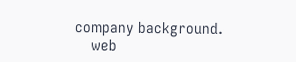company background.
    web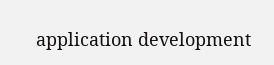application development